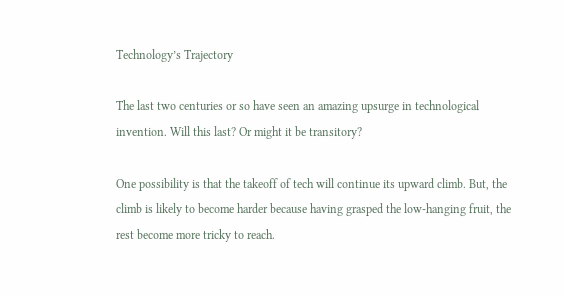Technology’s Trajectory

The last two centuries or so have seen an amazing upsurge in technological invention. Will this last? Or might it be transitory?

One possibility is that the takeoff of tech will continue its upward climb. But, the climb is likely to become harder because having grasped the low-hanging fruit, the rest become more tricky to reach.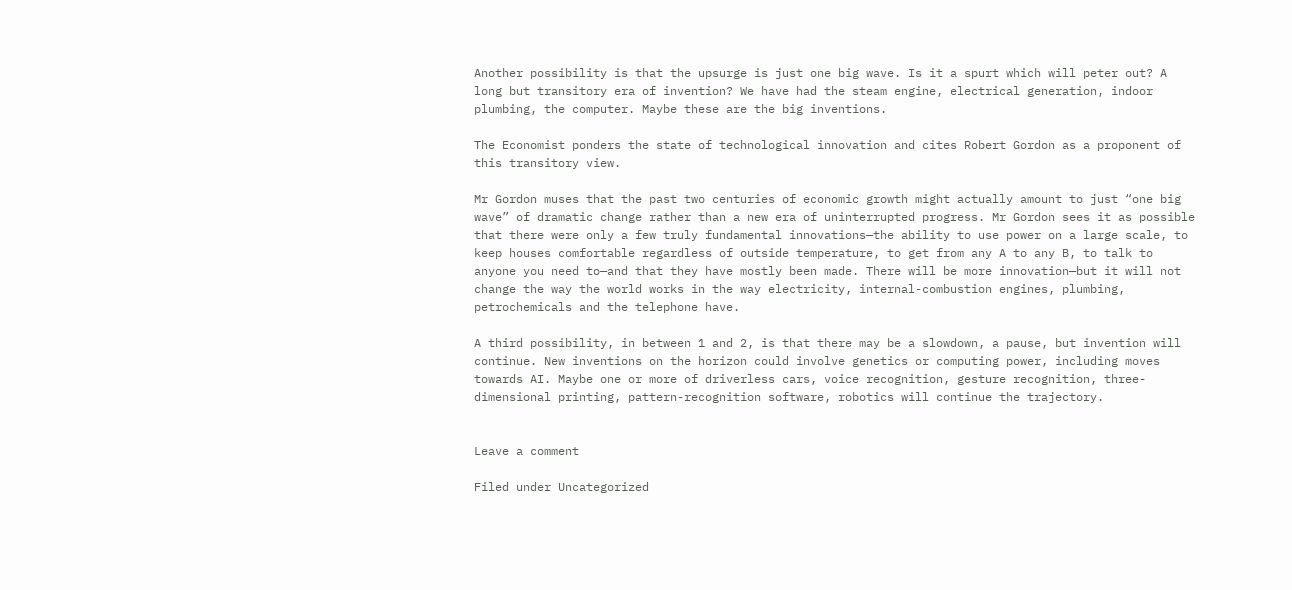Another possibility is that the upsurge is just one big wave. Is it a spurt which will peter out? A long but transitory era of invention? We have had the steam engine, electrical generation, indoor plumbing, the computer. Maybe these are the big inventions.

The Economist ponders the state of technological innovation and cites Robert Gordon as a proponent of this transitory view.

Mr Gordon muses that the past two centuries of economic growth might actually amount to just “one big wave” of dramatic change rather than a new era of uninterrupted progress. Mr Gordon sees it as possible that there were only a few truly fundamental innovations—the ability to use power on a large scale, to keep houses comfortable regardless of outside temperature, to get from any A to any B, to talk to anyone you need to—and that they have mostly been made. There will be more innovation—but it will not change the way the world works in the way electricity, internal-combustion engines, plumbing, petrochemicals and the telephone have.

A third possibility, in between 1 and 2, is that there may be a slowdown, a pause, but invention will continue. New inventions on the horizon could involve genetics or computing power, including moves towards AI. Maybe one or more of driverless cars, voice recognition, gesture recognition, three-dimensional printing, pattern-recognition software, robotics will continue the trajectory.


Leave a comment

Filed under Uncategorized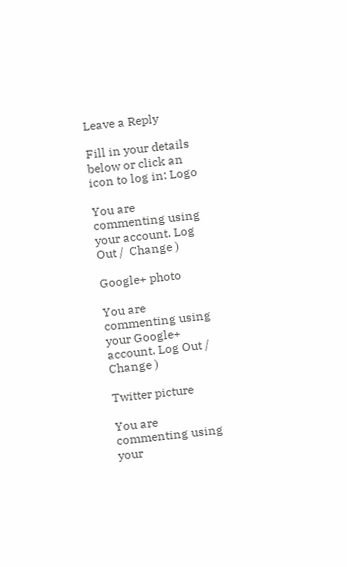Leave a Reply

Fill in your details below or click an icon to log in: Logo

You are commenting using your account. Log Out /  Change )

Google+ photo

You are commenting using your Google+ account. Log Out /  Change )

Twitter picture

You are commenting using your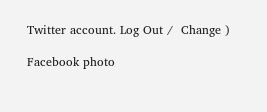Twitter account. Log Out /  Change )

Facebook photo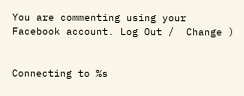You are commenting using your Facebook account. Log Out /  Change )


Connecting to %s